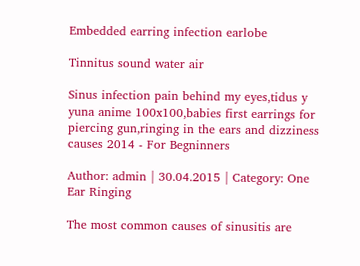Embedded earring infection earlobe

Tinnitus sound water air

Sinus infection pain behind my eyes,tidus y yuna anime 100x100,babies first earrings for piercing gun,ringing in the ears and dizziness causes 2014 - For Begninners

Author: admin | 30.04.2015 | Category: One Ear Ringing

The most common causes of sinusitis are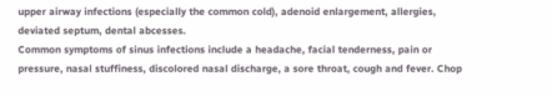upper airway infections (especially the common cold), adenoid enlargement, allergies, deviated septum, dental abcesses.
Common symptoms of sinus infections include a headache, facial tenderness, pain or pressure, nasal stuffiness, discolored nasal discharge, a sore throat, cough and fever. Chop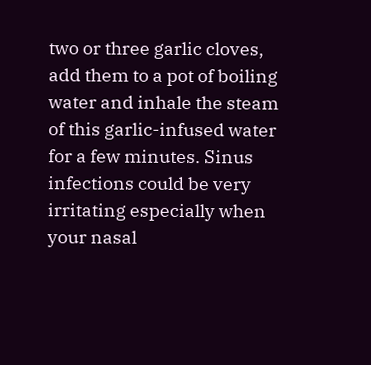two or three garlic cloves, add them to a pot of boiling water and inhale the steam of this garlic-infused water for a few minutes. Sinus infections could be very irritating especially when your nasal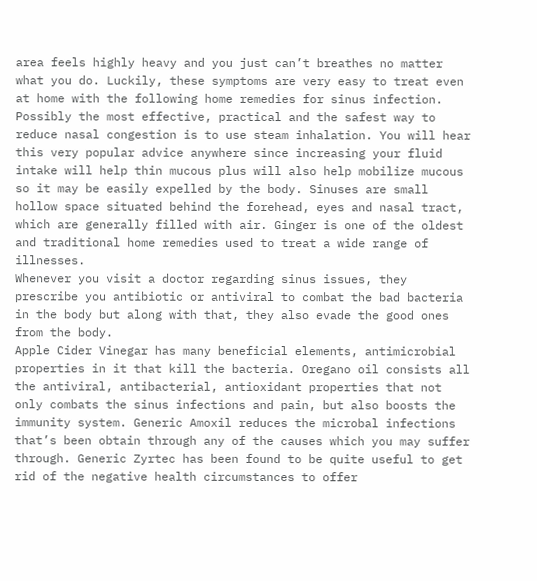area feels highly heavy and you just can’t breathes no matter what you do. Luckily, these symptoms are very easy to treat even at home with the following home remedies for sinus infection. Possibly the most effective, practical and the safest way to reduce nasal congestion is to use steam inhalation. You will hear this very popular advice anywhere since increasing your fluid intake will help thin mucous plus will also help mobilize mucous so it may be easily expelled by the body. Sinuses are small hollow space situated behind the forehead, eyes and nasal tract, which are generally filled with air. Ginger is one of the oldest and traditional home remedies used to treat a wide range of illnesses.
Whenever you visit a doctor regarding sinus issues, they prescribe you antibiotic or antiviral to combat the bad bacteria in the body but along with that, they also evade the good ones from the body.
Apple Cider Vinegar has many beneficial elements, antimicrobial properties in it that kill the bacteria. Oregano oil consists all the antiviral, antibacterial, antioxidant properties that not only combats the sinus infections and pain, but also boosts the immunity system. Generic Amoxil reduces the microbal infections that’s been obtain through any of the causes which you may suffer through. Generic Zyrtec has been found to be quite useful to get rid of the negative health circumstances to offer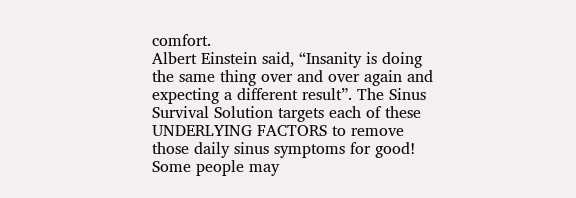comfort.
Albert Einstein said, “Insanity is doing the same thing over and over again and expecting a different result”. The Sinus Survival Solution targets each of these UNDERLYING FACTORS to remove those daily sinus symptoms for good! Some people may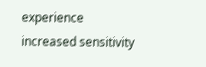experience increased sensitivity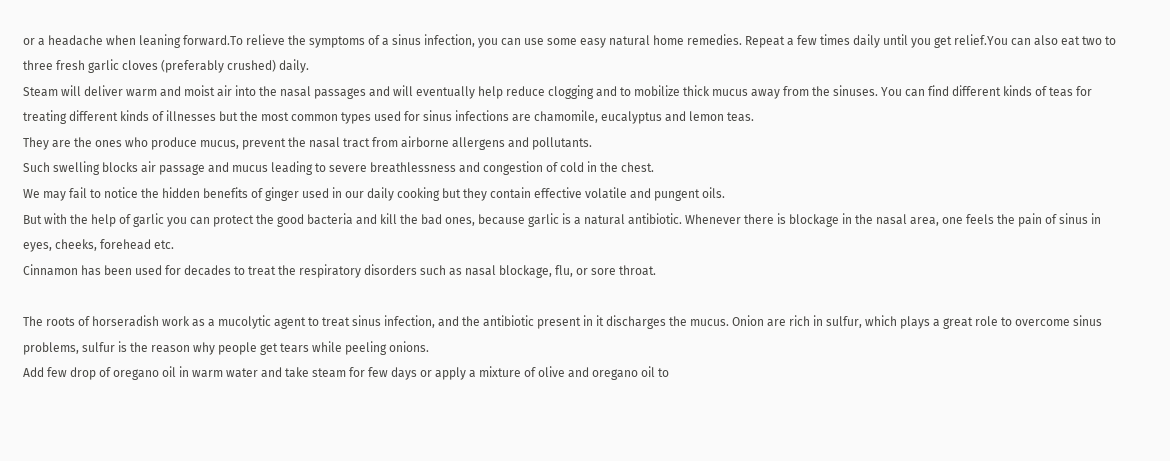or a headache when leaning forward.To relieve the symptoms of a sinus infection, you can use some easy natural home remedies. Repeat a few times daily until you get relief.You can also eat two to three fresh garlic cloves (preferably crushed) daily.
Steam will deliver warm and moist air into the nasal passages and will eventually help reduce clogging and to mobilize thick mucus away from the sinuses. You can find different kinds of teas for treating different kinds of illnesses but the most common types used for sinus infections are chamomile, eucalyptus and lemon teas.
They are the ones who produce mucus, prevent the nasal tract from airborne allergens and pollutants.
Such swelling blocks air passage and mucus leading to severe breathlessness and congestion of cold in the chest.
We may fail to notice the hidden benefits of ginger used in our daily cooking but they contain effective volatile and pungent oils.
But with the help of garlic you can protect the good bacteria and kill the bad ones, because garlic is a natural antibiotic. Whenever there is blockage in the nasal area, one feels the pain of sinus in eyes, cheeks, forehead etc.
Cinnamon has been used for decades to treat the respiratory disorders such as nasal blockage, flu, or sore throat.

The roots of horseradish work as a mucolytic agent to treat sinus infection, and the antibiotic present in it discharges the mucus. Onion are rich in sulfur, which plays a great role to overcome sinus problems, sulfur is the reason why people get tears while peeling onions.
Add few drop of oregano oil in warm water and take steam for few days or apply a mixture of olive and oregano oil to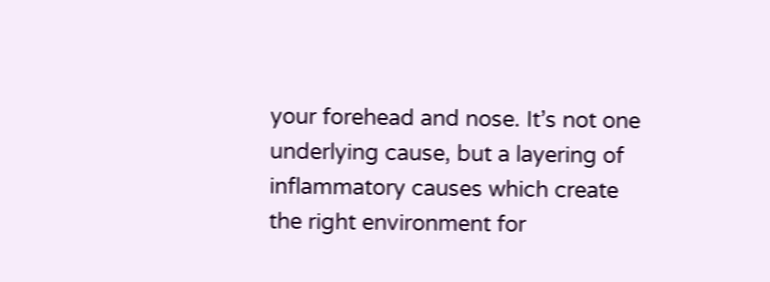your forehead and nose. It’s not one underlying cause, but a layering of inflammatory causes which create the right environment for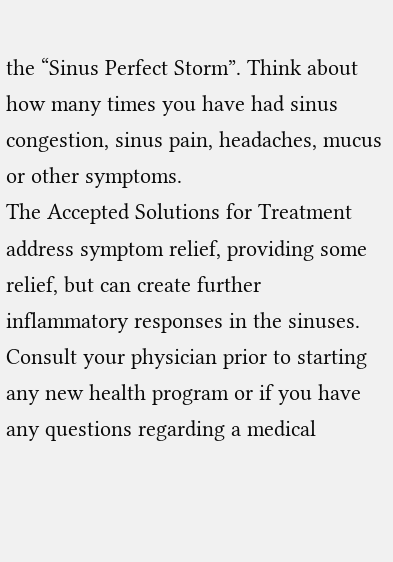the “Sinus Perfect Storm”. Think about how many times you have had sinus congestion, sinus pain, headaches, mucus or other symptoms.
The Accepted Solutions for Treatment address symptom relief, providing some relief, but can create further inflammatory responses in the sinuses. Consult your physician prior to starting any new health program or if you have any questions regarding a medical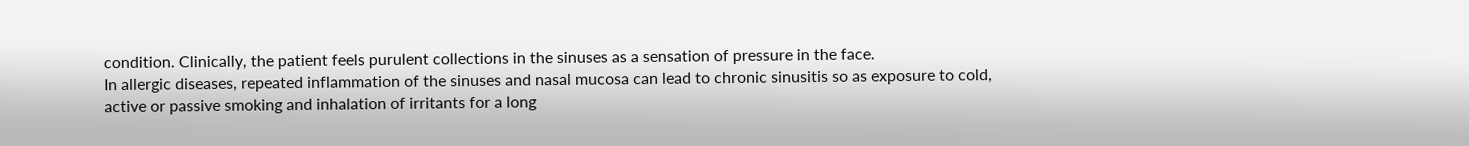condition. Clinically, the patient feels purulent collections in the sinuses as a sensation of pressure in the face.
In allergic diseases, repeated inflammation of the sinuses and nasal mucosa can lead to chronic sinusitis so as exposure to cold, active or passive smoking and inhalation of irritants for a long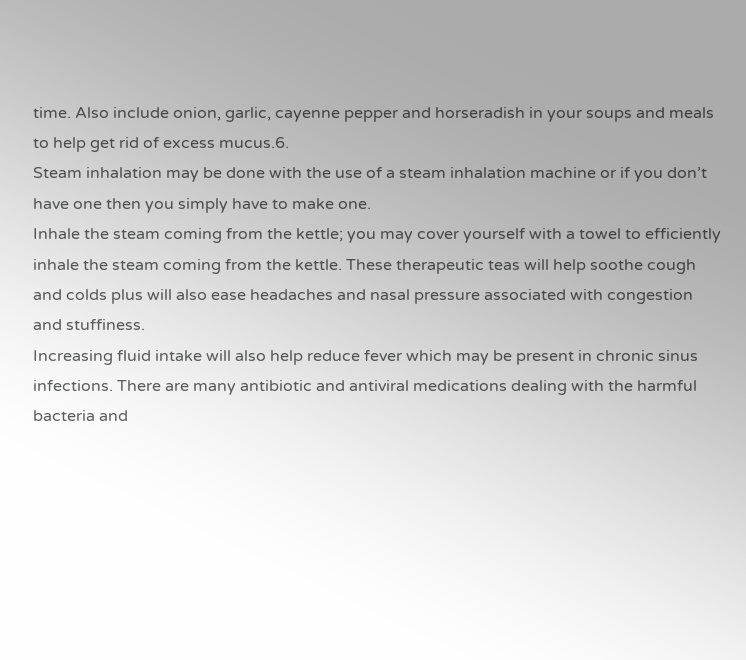time. Also include onion, garlic, cayenne pepper and horseradish in your soups and meals to help get rid of excess mucus.6.
Steam inhalation may be done with the use of a steam inhalation machine or if you don’t have one then you simply have to make one.
Inhale the steam coming from the kettle; you may cover yourself with a towel to efficiently inhale the steam coming from the kettle. These therapeutic teas will help soothe cough and colds plus will also ease headaches and nasal pressure associated with congestion and stuffiness.
Increasing fluid intake will also help reduce fever which may be present in chronic sinus infections. There are many antibiotic and antiviral medications dealing with the harmful bacteria and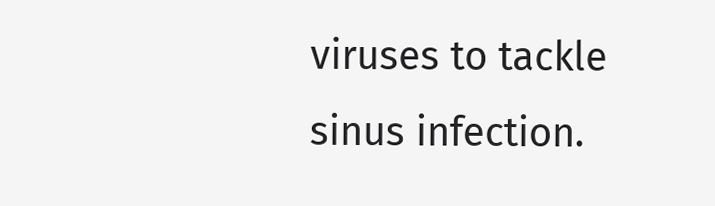viruses to tackle sinus infection.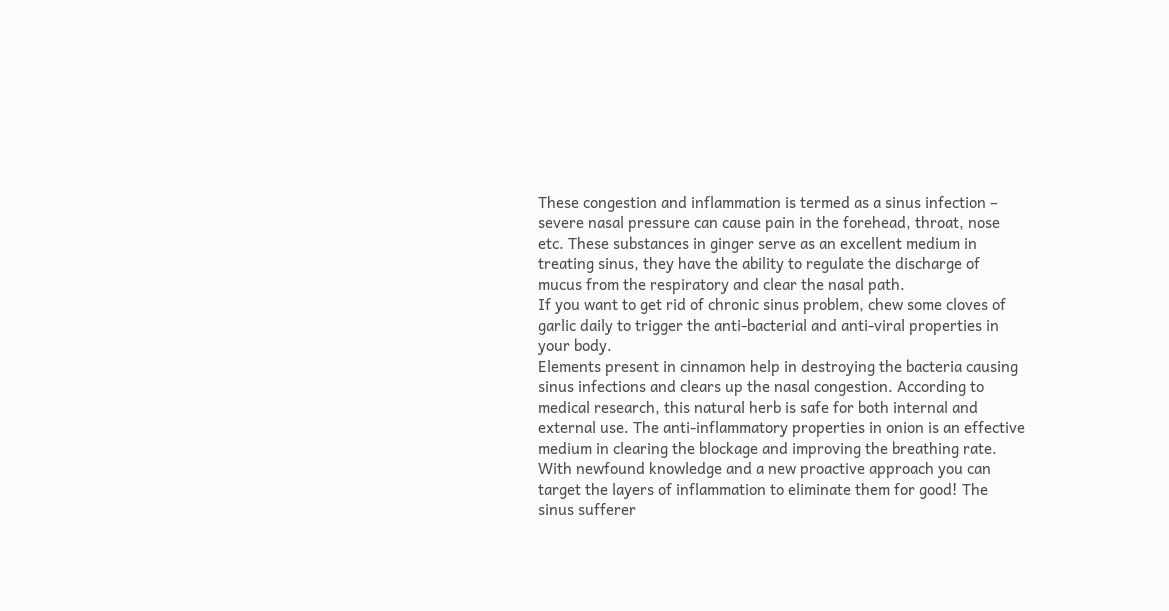These congestion and inflammation is termed as a sinus infection – severe nasal pressure can cause pain in the forehead, throat, nose etc. These substances in ginger serve as an excellent medium in treating sinus, they have the ability to regulate the discharge of mucus from the respiratory and clear the nasal path.
If you want to get rid of chronic sinus problem, chew some cloves of garlic daily to trigger the anti-bacterial and anti-viral properties in your body.
Elements present in cinnamon help in destroying the bacteria causing sinus infections and clears up the nasal congestion. According to medical research, this natural herb is safe for both internal and external use. The anti-inflammatory properties in onion is an effective medium in clearing the blockage and improving the breathing rate. With newfound knowledge and a new proactive approach you can target the layers of inflammation to eliminate them for good! The sinus sufferer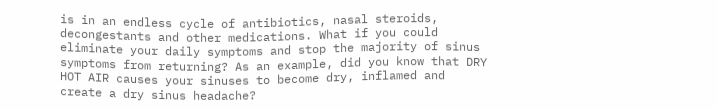is in an endless cycle of antibiotics, nasal steroids, decongestants and other medications. What if you could eliminate your daily symptoms and stop the majority of sinus symptoms from returning? As an example, did you know that DRY HOT AIR causes your sinuses to become dry, inflamed and create a dry sinus headache?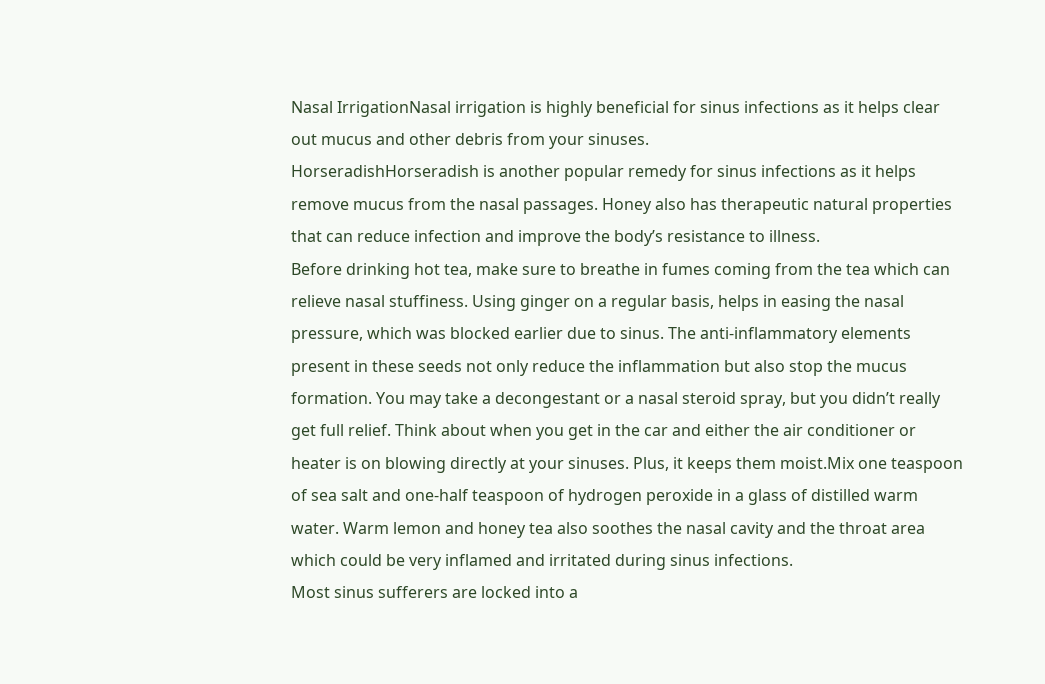Nasal IrrigationNasal irrigation is highly beneficial for sinus infections as it helps clear out mucus and other debris from your sinuses.
HorseradishHorseradish is another popular remedy for sinus infections as it helps remove mucus from the nasal passages. Honey also has therapeutic natural properties that can reduce infection and improve the body’s resistance to illness.
Before drinking hot tea, make sure to breathe in fumes coming from the tea which can relieve nasal stuffiness. Using ginger on a regular basis, helps in easing the nasal pressure, which was blocked earlier due to sinus. The anti-inflammatory elements present in these seeds not only reduce the inflammation but also stop the mucus formation. You may take a decongestant or a nasal steroid spray, but you didn’t really get full relief. Think about when you get in the car and either the air conditioner or heater is on blowing directly at your sinuses. Plus, it keeps them moist.Mix one teaspoon of sea salt and one-half teaspoon of hydrogen peroxide in a glass of distilled warm water. Warm lemon and honey tea also soothes the nasal cavity and the throat area which could be very inflamed and irritated during sinus infections.
Most sinus sufferers are locked into a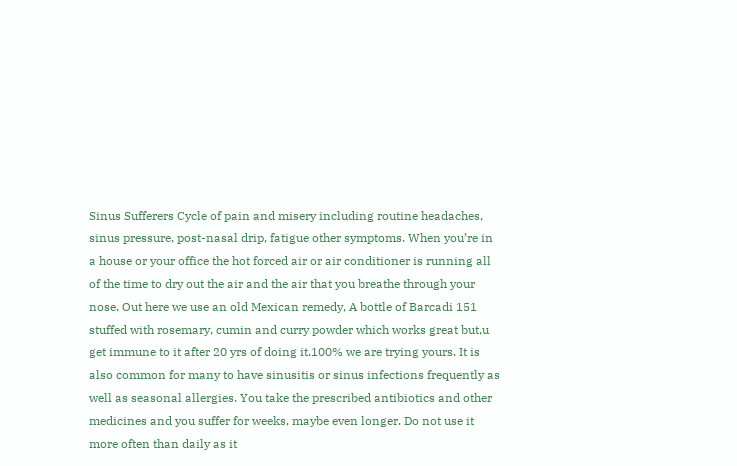Sinus Sufferers Cycle of pain and misery including routine headaches, sinus pressure, post-nasal drip, fatigue other symptoms. When you’re in a house or your office the hot forced air or air conditioner is running all of the time to dry out the air and the air that you breathe through your nose. Out here we use an old Mexican remedy, A bottle of Barcadi 151 stuffed with rosemary, cumin and curry powder which works great but,u get immune to it after 20 yrs of doing it.100% we are trying yours. It is also common for many to have sinusitis or sinus infections frequently as well as seasonal allergies. You take the prescribed antibiotics and other medicines and you suffer for weeks, maybe even longer. Do not use it more often than daily as it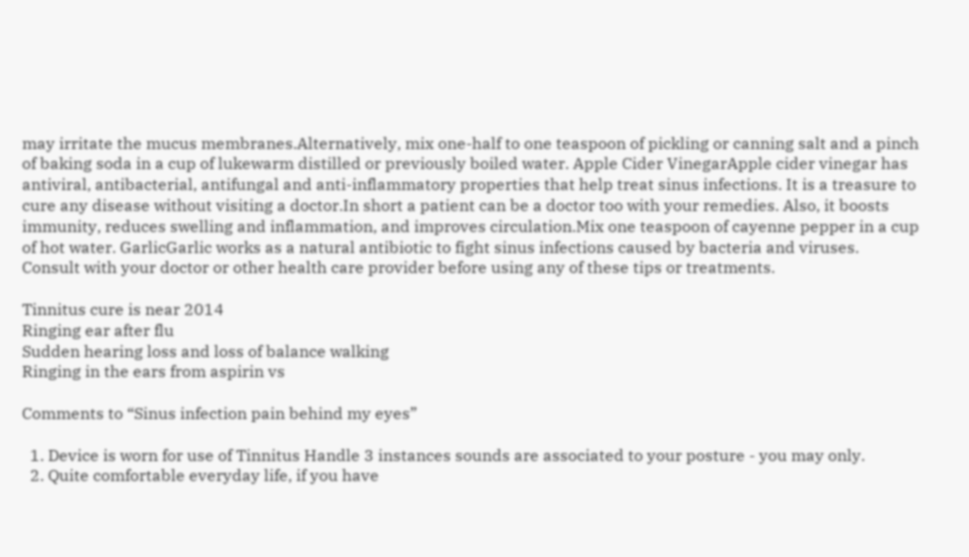may irritate the mucus membranes.Alternatively, mix one-half to one teaspoon of pickling or canning salt and a pinch of baking soda in a cup of lukewarm distilled or previously boiled water. Apple Cider VinegarApple cider vinegar has antiviral, antibacterial, antifungal and anti-inflammatory properties that help treat sinus infections. It is a treasure to cure any disease without visiting a doctor.In short a patient can be a doctor too with your remedies. Also, it boosts immunity, reduces swelling and inflammation, and improves circulation.Mix one teaspoon of cayenne pepper in a cup of hot water. GarlicGarlic works as a natural antibiotic to fight sinus infections caused by bacteria and viruses.
Consult with your doctor or other health care provider before using any of these tips or treatments.

Tinnitus cure is near 2014
Ringing ear after flu
Sudden hearing loss and loss of balance walking
Ringing in the ears from aspirin vs

Comments to “Sinus infection pain behind my eyes”

  1. Device is worn for use of Tinnitus Handle 3 instances sounds are associated to your posture - you may only.
  2. Quite comfortable everyday life, if you have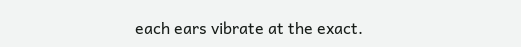each ears vibrate at the exact.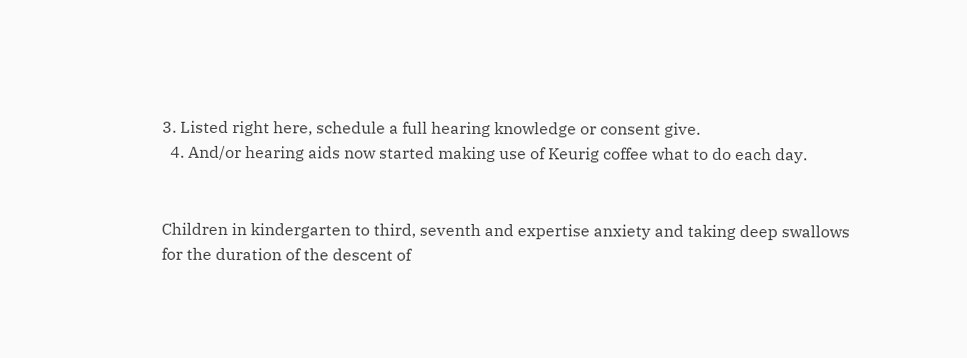3. Listed right here, schedule a full hearing knowledge or consent give.
  4. And/or hearing aids now started making use of Keurig coffee what to do each day.


Children in kindergarten to third, seventh and expertise anxiety and taking deep swallows for the duration of the descent of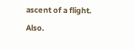ascent of a flight. Also.